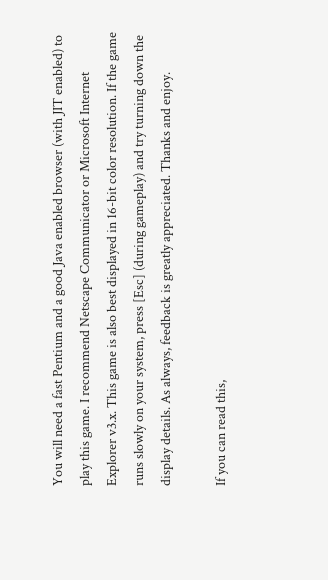You will need a fast Pentium and a good Java enabled browser (with JIT enabled) to play this game. I recommend Netscape Communicator or Microsoft Internet Explorer v3.x. This game is also best displayed in 16-bit color resolution. If the game runs slowly on your system, press [Esc] (during gameplay) and try turning down the display details. As always, feedback is greatly appreciated. Thanks and enjoy.

If you can read this,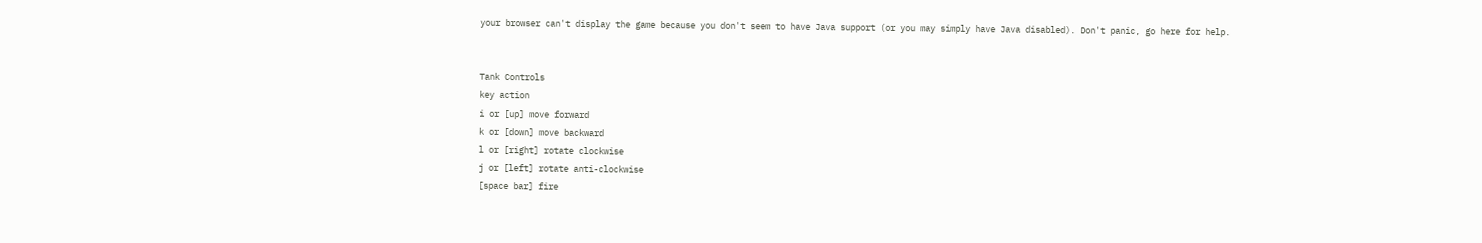your browser can't display the game because you don't seem to have Java support (or you may simply have Java disabled). Don't panic, go here for help.


Tank Controls
key action
i or [up] move forward
k or [down] move backward
l or [right] rotate clockwise
j or [left] rotate anti-clockwise
[space bar] fire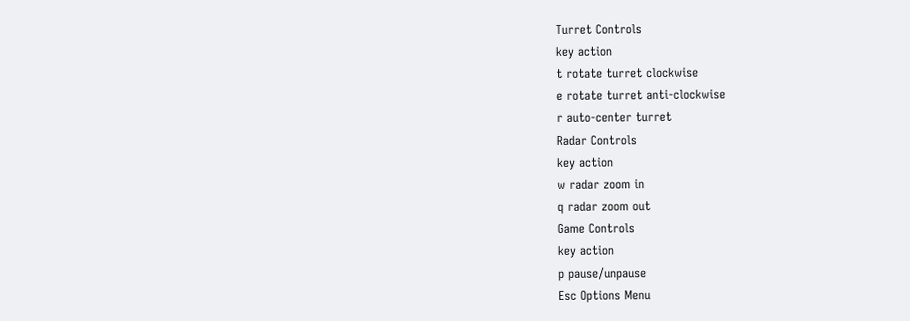Turret Controls
key action
t rotate turret clockwise
e rotate turret anti-clockwise
r auto-center turret
Radar Controls
key action
w radar zoom in
q radar zoom out
Game Controls
key action
p pause/unpause
Esc Options Menu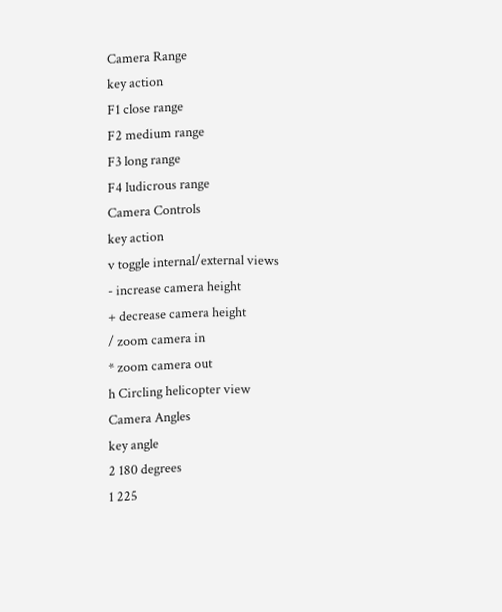Camera Range
key action
F1 close range
F2 medium range
F3 long range
F4 ludicrous range
Camera Controls
key action
v toggle internal/external views
- increase camera height
+ decrease camera height
/ zoom camera in
* zoom camera out
h Circling helicopter view
Camera Angles
key angle
2 180 degrees
1 225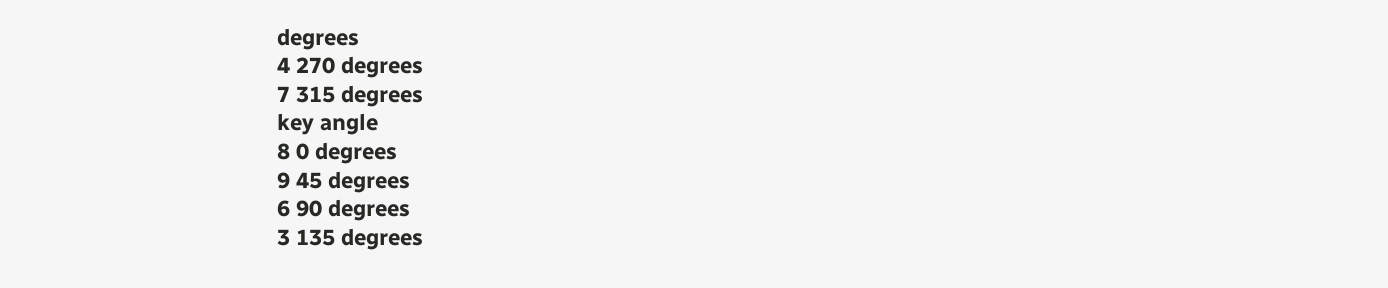degrees
4 270 degrees
7 315 degrees
key angle
8 0 degrees
9 45 degrees
6 90 degrees
3 135 degrees